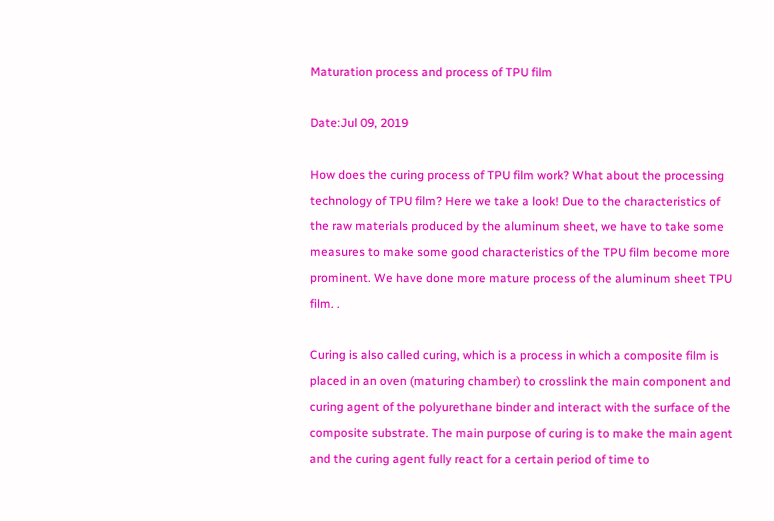Maturation process and process of TPU film

Date:Jul 09, 2019

How does the curing process of TPU film work? What about the processing technology of TPU film? Here we take a look! Due to the characteristics of the raw materials produced by the aluminum sheet, we have to take some measures to make some good characteristics of the TPU film become more prominent. We have done more mature process of the aluminum sheet TPU film. .

Curing is also called curing, which is a process in which a composite film is placed in an oven (maturing chamber) to crosslink the main component and curing agent of the polyurethane binder and interact with the surface of the composite substrate. The main purpose of curing is to make the main agent and the curing agent fully react for a certain period of time to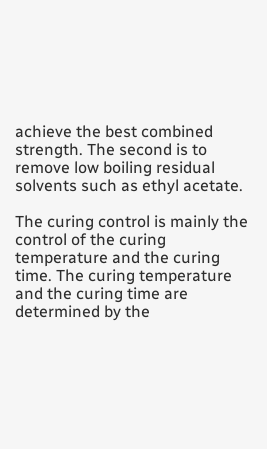achieve the best combined strength. The second is to remove low boiling residual solvents such as ethyl acetate.

The curing control is mainly the control of the curing temperature and the curing time. The curing temperature and the curing time are determined by the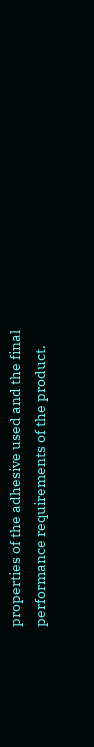properties of the adhesive used and the final performance requirements of the product.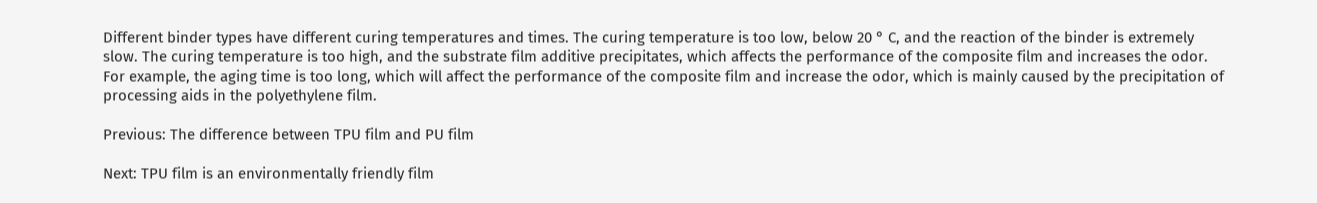Different binder types have different curing temperatures and times. The curing temperature is too low, below 20 ° C, and the reaction of the binder is extremely slow. The curing temperature is too high, and the substrate film additive precipitates, which affects the performance of the composite film and increases the odor. For example, the aging time is too long, which will affect the performance of the composite film and increase the odor, which is mainly caused by the precipitation of processing aids in the polyethylene film.

Previous: The difference between TPU film and PU film

Next: TPU film is an environmentally friendly film